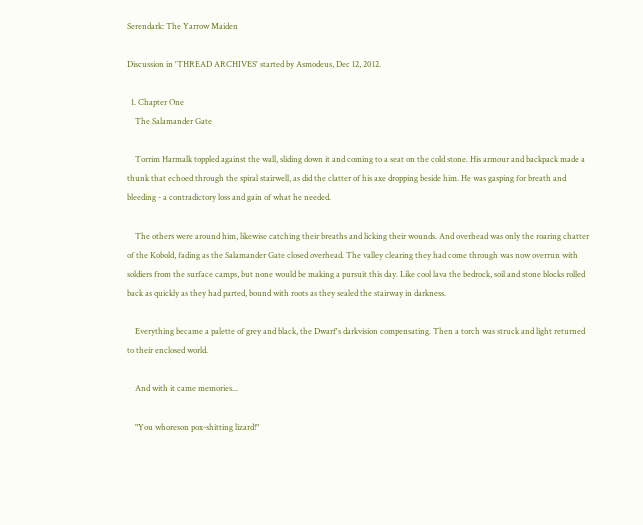Serendark: The Yarrow Maiden

Discussion in 'THREAD ARCHIVES' started by Asmodeus, Dec 12, 2012.

  1. Chapter One
    The Salamander Gate

    Torrim Harmalk toppled against the wall, sliding down it and coming to a seat on the cold stone. His armour and backpack made a thunk that echoed through the spiral stairwell, as did the clatter of his axe dropping beside him. He was gasping for breath and bleeding - a contradictory loss and gain of what he needed.

    The others were around him, likewise catching their breaths and licking their wounds. And overhead was only the roaring chatter of the Kobold, fading as the Salamander Gate closed overhead. The valley clearing they had come through was now overrun with soldiers from the surface camps, but none would be making a pursuit this day. Like cool lava the bedrock, soil and stone blocks rolled back as quickly as they had parted, bound with roots as they sealed the stairway in darkness.

    Everything became a palette of grey and black, the Dwarf's darkvision compensating. Then a torch was struck and light returned to their enclosed world.

    And with it came memories...

    "You whoreson pox-shitting lizard!"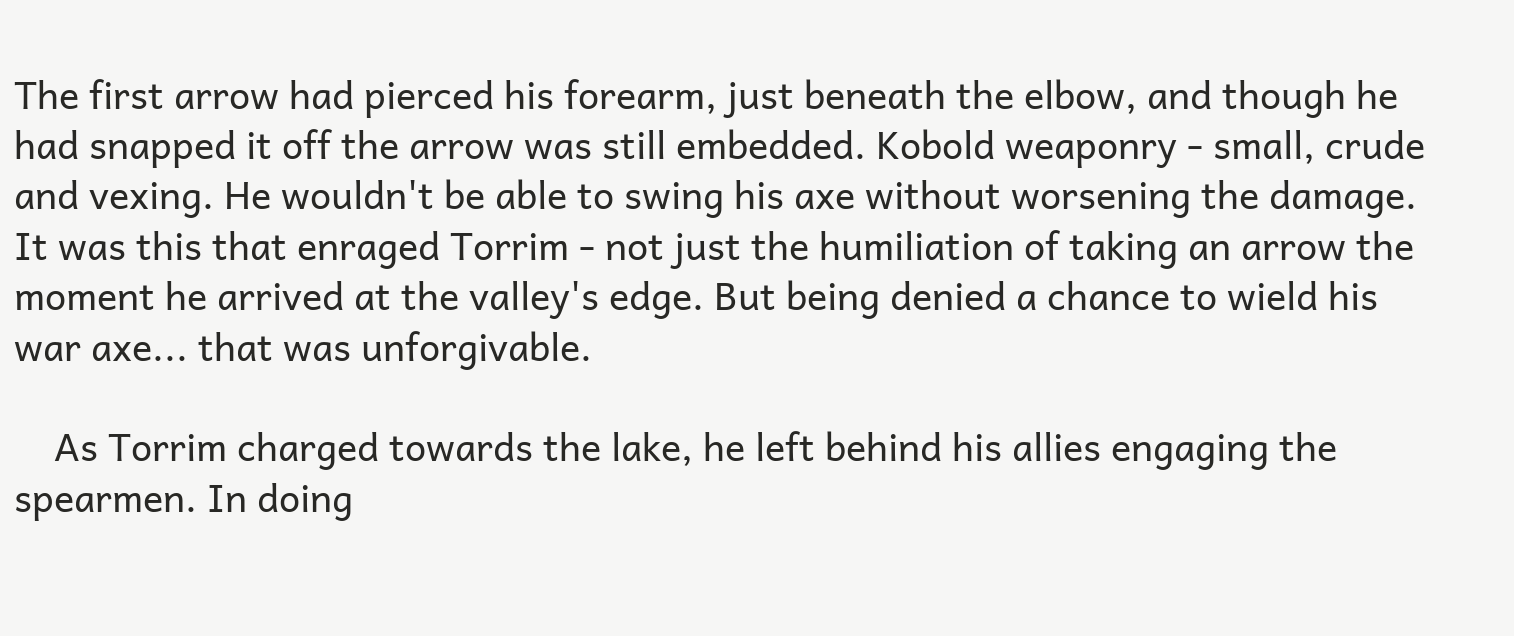The first arrow had pierced his forearm, just beneath the elbow, and though he had snapped it off the arrow was still embedded. Kobold weaponry - small, crude and vexing. He wouldn't be able to swing his axe without worsening the damage. It was this that enraged Torrim - not just the humiliation of taking an arrow the moment he arrived at the valley's edge. But being denied a chance to wield his war axe... that was unforgivable.

    As Torrim charged towards the lake, he left behind his allies engaging the spearmen. In doing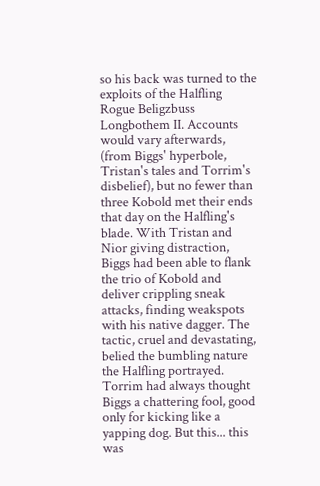so his back was turned to the exploits of the Halfling Rogue Beligzbuss Longbothem II. Accounts would vary afterwards, (from Biggs' hyperbole, Tristan's tales and Torrim's disbelief), but no fewer than three Kobold met their ends that day on the Halfling's blade. With Tristan and Nior giving distraction, Biggs had been able to flank the trio of Kobold and deliver crippling sneak attacks, finding weakspots with his native dagger. The tactic, cruel and devastating, belied the bumbling nature the Halfling portrayed. Torrim had always thought Biggs a chattering fool, good only for kicking like a yapping dog. But this... this was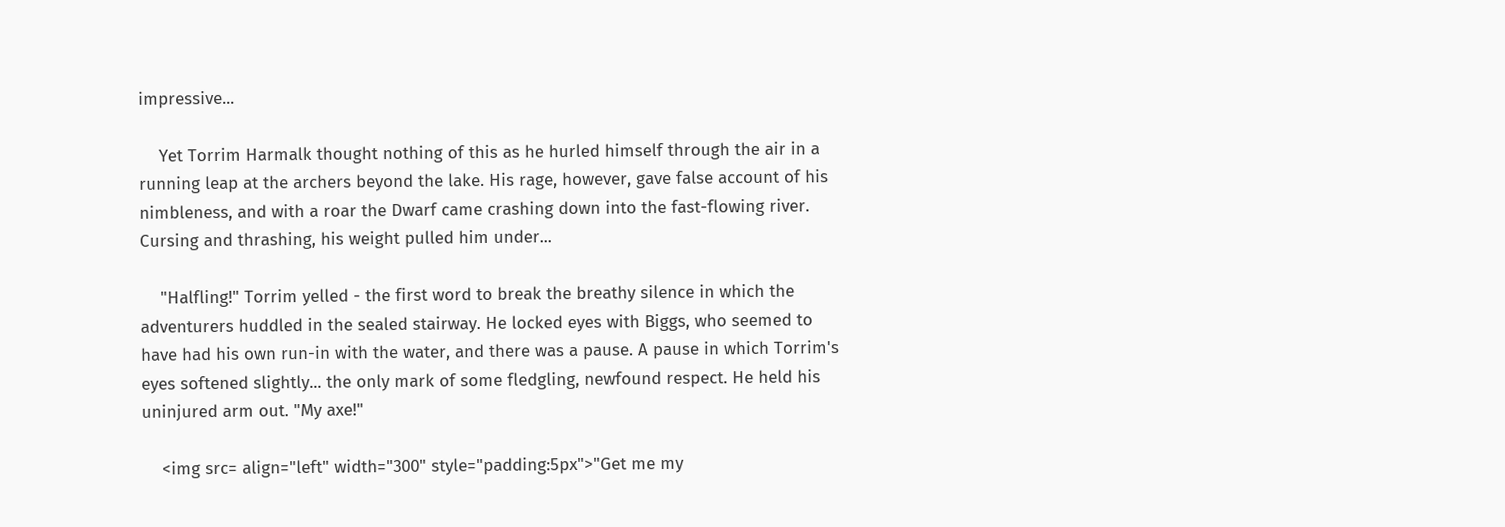impressive...

    Yet Torrim Harmalk thought nothing of this as he hurled himself through the air in a running leap at the archers beyond the lake. His rage, however, gave false account of his nimbleness, and with a roar the Dwarf came crashing down into the fast-flowing river. Cursing and thrashing, his weight pulled him under...

    "Halfling!" Torrim yelled - the first word to break the breathy silence in which the adventurers huddled in the sealed stairway. He locked eyes with Biggs, who seemed to have had his own run-in with the water, and there was a pause. A pause in which Torrim's eyes softened slightly... the only mark of some fledgling, newfound respect. He held his uninjured arm out. "My axe!"

    <img src= align="left" width="300" style="padding:5px">"Get me my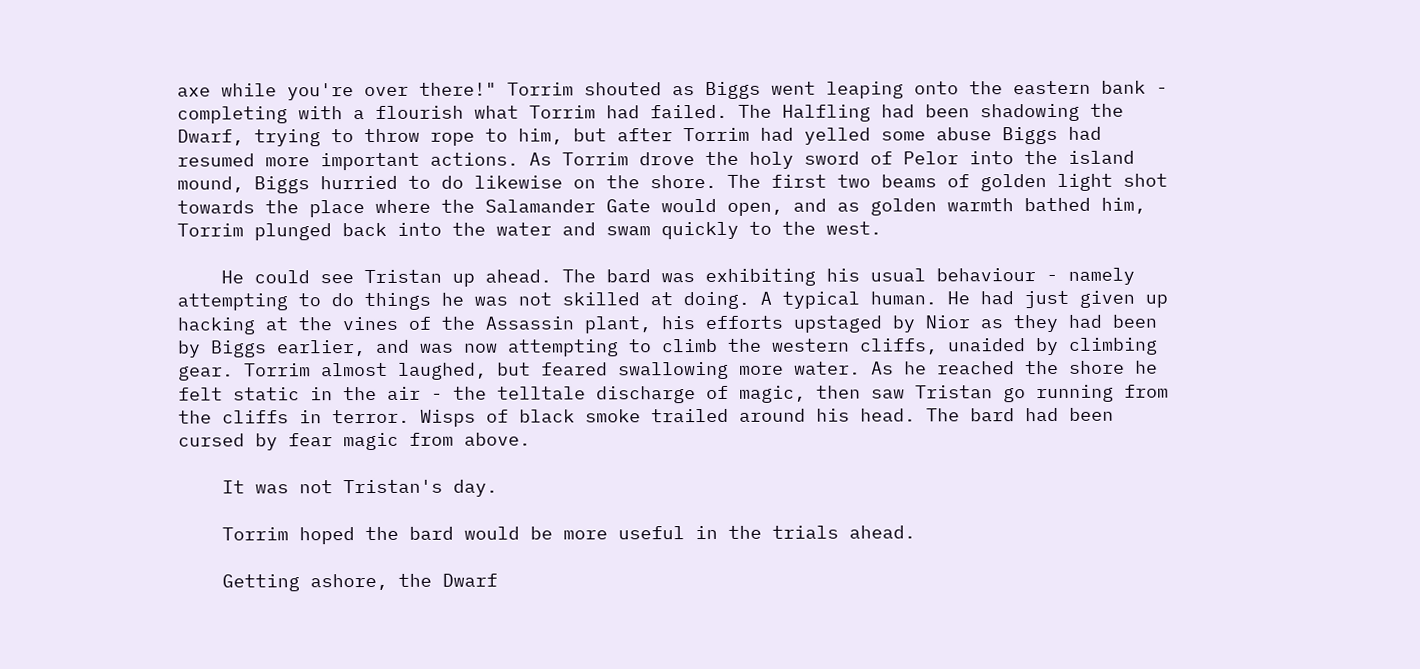axe while you're over there!" Torrim shouted as Biggs went leaping onto the eastern bank - completing with a flourish what Torrim had failed. The Halfling had been shadowing the Dwarf, trying to throw rope to him, but after Torrim had yelled some abuse Biggs had resumed more important actions. As Torrim drove the holy sword of Pelor into the island mound, Biggs hurried to do likewise on the shore. The first two beams of golden light shot towards the place where the Salamander Gate would open, and as golden warmth bathed him, Torrim plunged back into the water and swam quickly to the west.

    He could see Tristan up ahead. The bard was exhibiting his usual behaviour - namely attempting to do things he was not skilled at doing. A typical human. He had just given up hacking at the vines of the Assassin plant, his efforts upstaged by Nior as they had been by Biggs earlier, and was now attempting to climb the western cliffs, unaided by climbing gear. Torrim almost laughed, but feared swallowing more water. As he reached the shore he felt static in the air - the telltale discharge of magic, then saw Tristan go running from the cliffs in terror. Wisps of black smoke trailed around his head. The bard had been cursed by fear magic from above.

    It was not Tristan's day.

    Torrim hoped the bard would be more useful in the trials ahead.

    Getting ashore, the Dwarf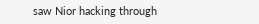saw Nior hacking through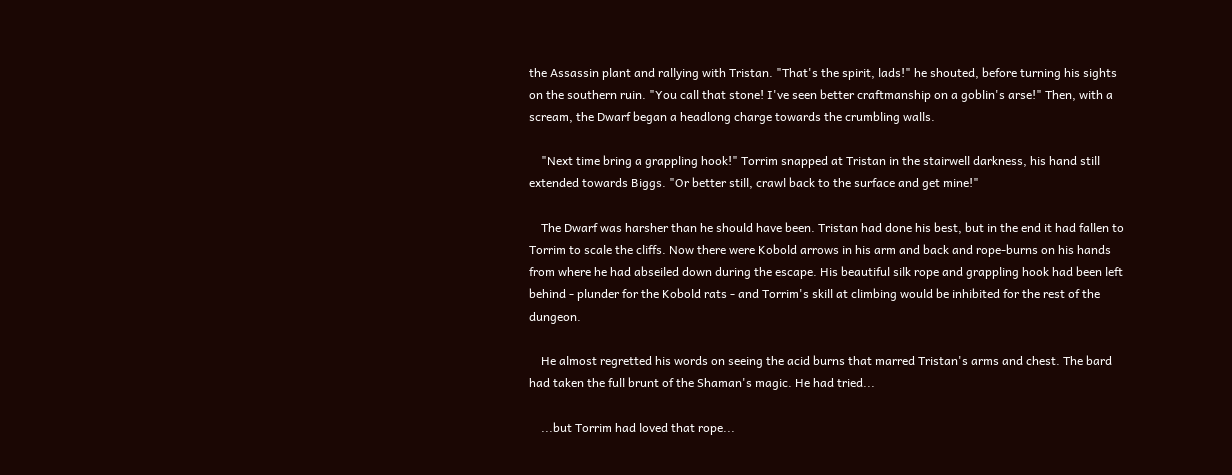the Assassin plant and rallying with Tristan. "That's the spirit, lads!" he shouted, before turning his sights on the southern ruin. "You call that stone! I've seen better craftmanship on a goblin's arse!" Then, with a scream, the Dwarf began a headlong charge towards the crumbling walls.

    "Next time bring a grappling hook!" Torrim snapped at Tristan in the stairwell darkness, his hand still extended towards Biggs. "Or better still, crawl back to the surface and get mine!"

    The Dwarf was harsher than he should have been. Tristan had done his best, but in the end it had fallen to Torrim to scale the cliffs. Now there were Kobold arrows in his arm and back and rope-burns on his hands from where he had abseiled down during the escape. His beautiful silk rope and grappling hook had been left behind - plunder for the Kobold rats - and Torrim's skill at climbing would be inhibited for the rest of the dungeon.

    He almost regretted his words on seeing the acid burns that marred Tristan's arms and chest. The bard had taken the full brunt of the Shaman's magic. He had tried...

    ...but Torrim had loved that rope...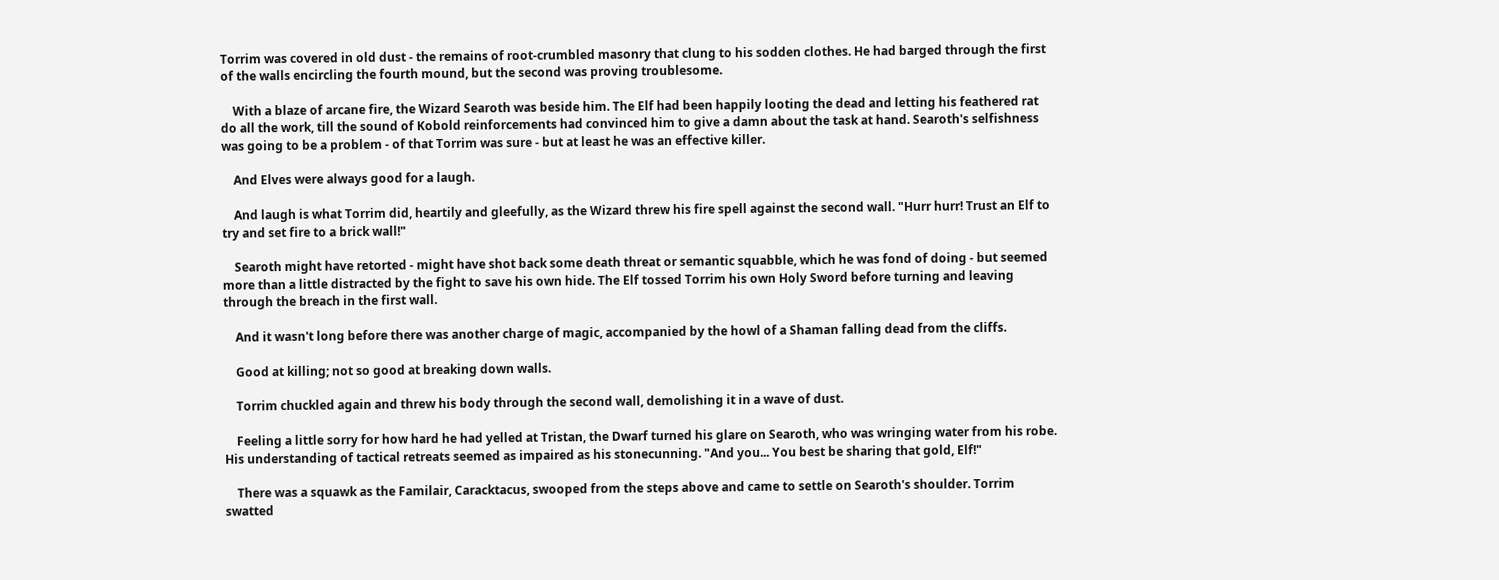Torrim was covered in old dust - the remains of root-crumbled masonry that clung to his sodden clothes. He had barged through the first of the walls encircling the fourth mound, but the second was proving troublesome.

    With a blaze of arcane fire, the Wizard Searoth was beside him. The Elf had been happily looting the dead and letting his feathered rat do all the work, till the sound of Kobold reinforcements had convinced him to give a damn about the task at hand. Searoth's selfishness was going to be a problem - of that Torrim was sure - but at least he was an effective killer.

    And Elves were always good for a laugh.

    And laugh is what Torrim did, heartily and gleefully, as the Wizard threw his fire spell against the second wall. "Hurr hurr! Trust an Elf to try and set fire to a brick wall!"

    Searoth might have retorted - might have shot back some death threat or semantic squabble, which he was fond of doing - but seemed more than a little distracted by the fight to save his own hide. The Elf tossed Torrim his own Holy Sword before turning and leaving through the breach in the first wall.

    And it wasn't long before there was another charge of magic, accompanied by the howl of a Shaman falling dead from the cliffs.

    Good at killing; not so good at breaking down walls.

    Torrim chuckled again and threw his body through the second wall, demolishing it in a wave of dust.

    Feeling a little sorry for how hard he had yelled at Tristan, the Dwarf turned his glare on Searoth, who was wringing water from his robe. His understanding of tactical retreats seemed as impaired as his stonecunning. "And you... You best be sharing that gold, Elf!"

    There was a squawk as the Familair, Caracktacus, swooped from the steps above and came to settle on Searoth's shoulder. Torrim swatted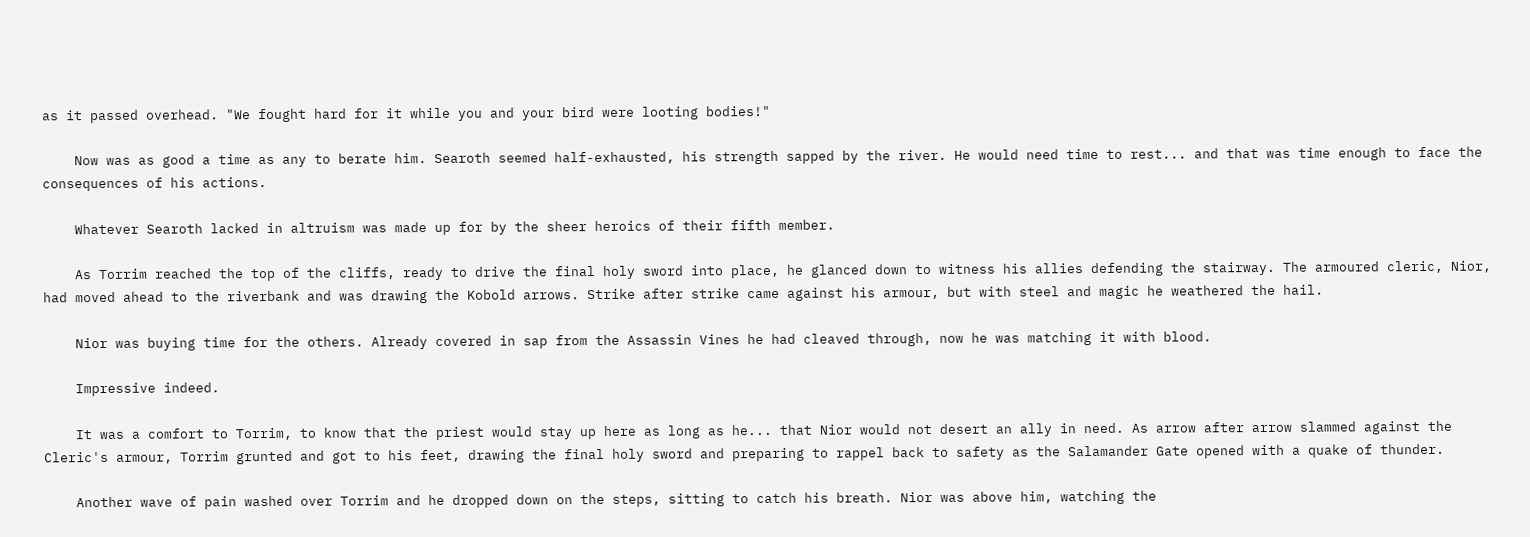as it passed overhead. "We fought hard for it while you and your bird were looting bodies!"

    Now was as good a time as any to berate him. Searoth seemed half-exhausted, his strength sapped by the river. He would need time to rest... and that was time enough to face the consequences of his actions.

    Whatever Searoth lacked in altruism was made up for by the sheer heroics of their fifth member.

    As Torrim reached the top of the cliffs, ready to drive the final holy sword into place, he glanced down to witness his allies defending the stairway. The armoured cleric, Nior, had moved ahead to the riverbank and was drawing the Kobold arrows. Strike after strike came against his armour, but with steel and magic he weathered the hail.

    Nior was buying time for the others. Already covered in sap from the Assassin Vines he had cleaved through, now he was matching it with blood.

    Impressive indeed.

    It was a comfort to Torrim, to know that the priest would stay up here as long as he... that Nior would not desert an ally in need. As arrow after arrow slammed against the Cleric's armour, Torrim grunted and got to his feet, drawing the final holy sword and preparing to rappel back to safety as the Salamander Gate opened with a quake of thunder.

    Another wave of pain washed over Torrim and he dropped down on the steps, sitting to catch his breath. Nior was above him, watching the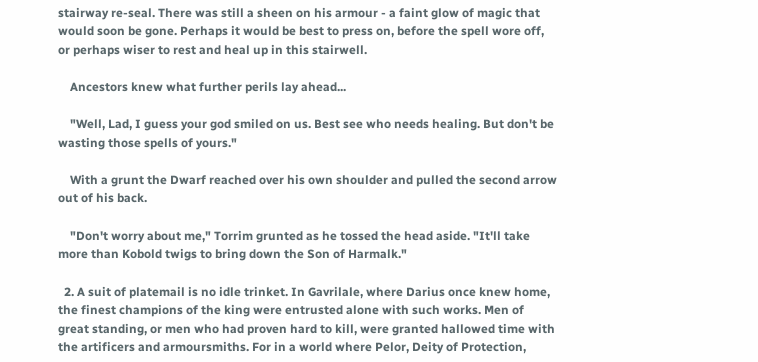stairway re-seal. There was still a sheen on his armour - a faint glow of magic that would soon be gone. Perhaps it would be best to press on, before the spell wore off, or perhaps wiser to rest and heal up in this stairwell.

    Ancestors knew what further perils lay ahead...

    "Well, Lad, I guess your god smiled on us. Best see who needs healing. But don't be wasting those spells of yours."

    With a grunt the Dwarf reached over his own shoulder and pulled the second arrow out of his back.

    "Don't worry about me," Torrim grunted as he tossed the head aside. "It'll take more than Kobold twigs to bring down the Son of Harmalk."

  2. A suit of platemail is no idle trinket. In Gavrilale, where Darius once knew home, the finest champions of the king were entrusted alone with such works. Men of great standing, or men who had proven hard to kill, were granted hallowed time with the artificers and armoursmiths. For in a world where Pelor, Deity of Protection,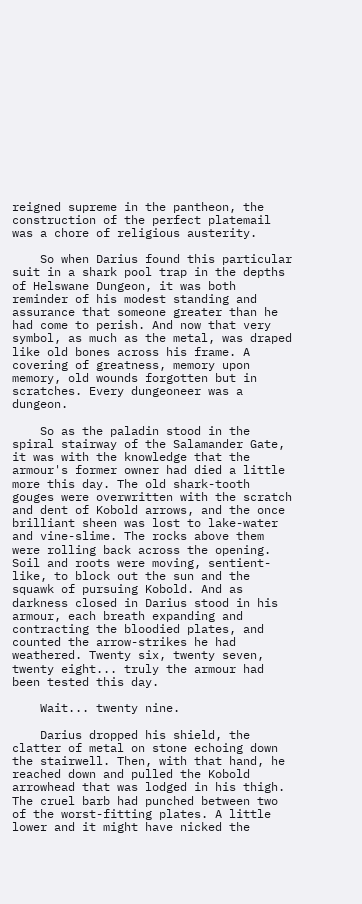reigned supreme in the pantheon, the construction of the perfect platemail was a chore of religious austerity.

    So when Darius found this particular suit in a shark pool trap in the depths of Helswane Dungeon, it was both reminder of his modest standing and assurance that someone greater than he had come to perish. And now that very symbol, as much as the metal, was draped like old bones across his frame. A covering of greatness, memory upon memory, old wounds forgotten but in scratches. Every dungeoneer was a dungeon.

    So as the paladin stood in the spiral stairway of the Salamander Gate, it was with the knowledge that the armour's former owner had died a little more this day. The old shark-tooth gouges were overwritten with the scratch and dent of Kobold arrows, and the once brilliant sheen was lost to lake-water and vine-slime. The rocks above them were rolling back across the opening. Soil and roots were moving, sentient-like, to block out the sun and the squawk of pursuing Kobold. And as darkness closed in Darius stood in his armour, each breath expanding and contracting the bloodied plates, and counted the arrow-strikes he had weathered. Twenty six, twenty seven, twenty eight... truly the armour had been tested this day.

    Wait... twenty nine.

    Darius dropped his shield, the clatter of metal on stone echoing down the stairwell. Then, with that hand, he reached down and pulled the Kobold arrowhead that was lodged in his thigh. The cruel barb had punched between two of the worst-fitting plates. A little lower and it might have nicked the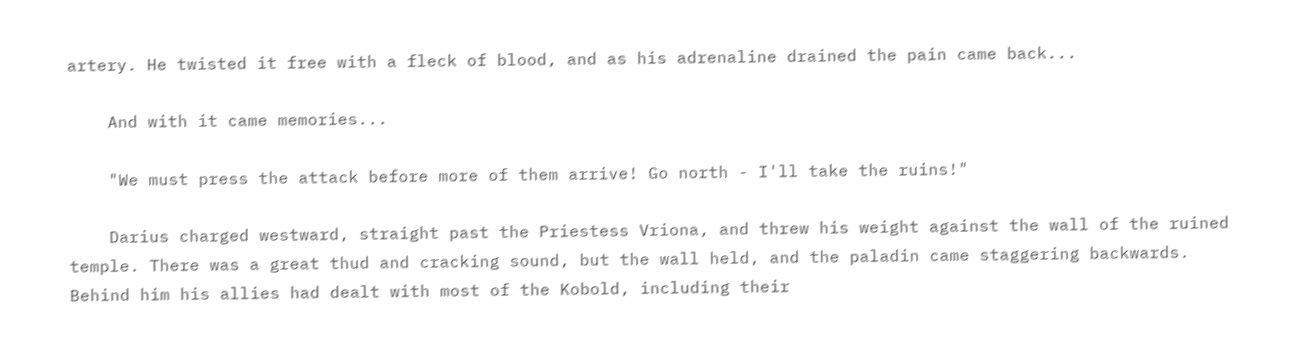artery. He twisted it free with a fleck of blood, and as his adrenaline drained the pain came back...

    And with it came memories...

    "We must press the attack before more of them arrive! Go north - I'll take the ruins!"

    Darius charged westward, straight past the Priestess Vriona, and threw his weight against the wall of the ruined temple. There was a great thud and cracking sound, but the wall held, and the paladin came staggering backwards. Behind him his allies had dealt with most of the Kobold, including their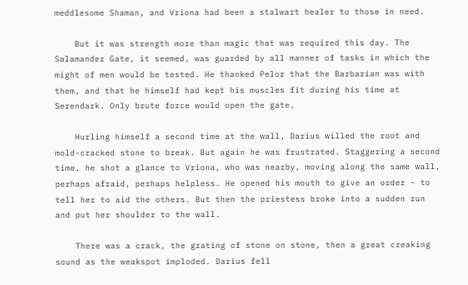meddlesome Shaman, and Vriona had been a stalwart healer to those in need.

    But it was strength more than magic that was required this day. The Salamander Gate, it seemed, was guarded by all manner of tasks in which the might of men would be tested. He thanked Pelor that the Barbarian was with them, and that he himself had kept his muscles fit during his time at Serendark. Only brute force would open the gate.

    Hurling himself a second time at the wall, Darius willed the root and mold-cracked stone to break. But again he was frustrated. Staggering a second time, he shot a glance to Vriona, who was nearby, moving along the same wall, perhaps afraid, perhaps helpless. He opened his mouth to give an order - to tell her to aid the others. But then the priestess broke into a sudden run and put her shoulder to the wall.

    There was a crack, the grating of stone on stone, then a great creaking sound as the weakspot imploded. Darius fell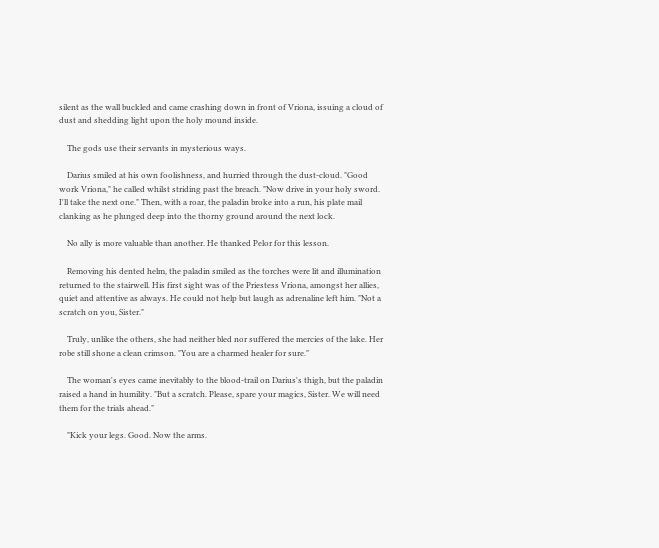silent as the wall buckled and came crashing down in front of Vriona, issuing a cloud of dust and shedding light upon the holy mound inside.

    The gods use their servants in mysterious ways.

    Darius smiled at his own foolishness, and hurried through the dust-cloud. "Good work Vriona," he called whilst striding past the breach. "Now drive in your holy sword. I'll take the next one." Then, with a roar, the paladin broke into a run, his plate mail clanking as he plunged deep into the thorny ground around the next lock.

    No ally is more valuable than another. He thanked Pelor for this lesson.

    Removing his dented helm, the paladin smiled as the torches were lit and illumination returned to the stairwell. His first sight was of the Priestess Vriona, amongst her allies, quiet and attentive as always. He could not help but laugh as adrenaline left him. "Not a scratch on you, Sister."

    Truly, unlike the others, she had neither bled nor suffered the mercies of the lake. Her robe still shone a clean crimson. "You are a charmed healer for sure."

    The woman's eyes came inevitably to the blood-trail on Darius's thigh, but the paladin raised a hand in humility. "But a scratch. Please, spare your magics, Sister. We will need them for the trials ahead."

    "Kick your legs. Good. Now the arms.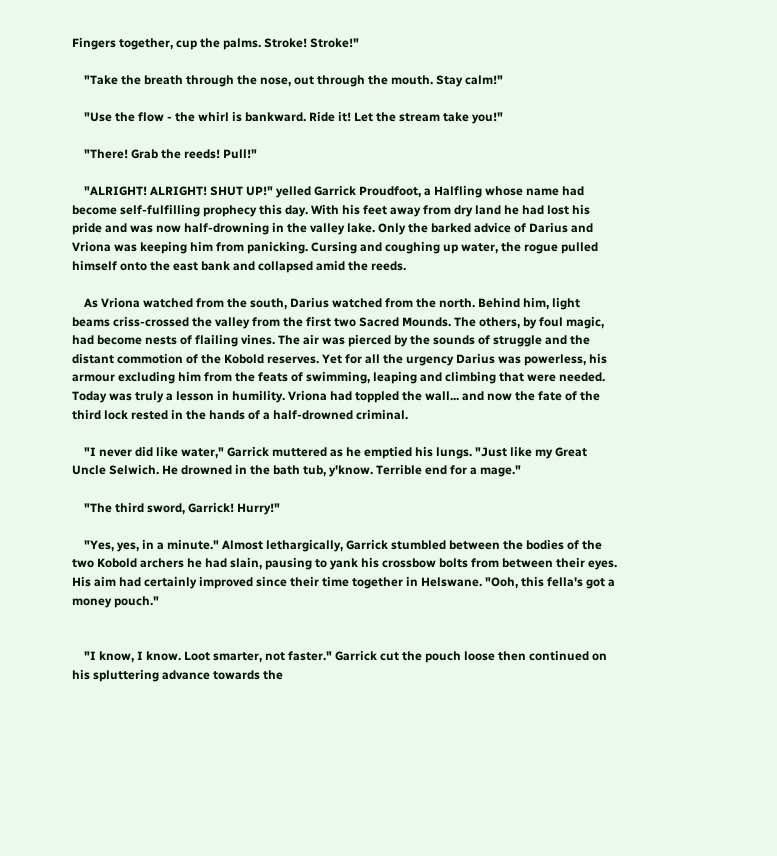Fingers together, cup the palms. Stroke! Stroke!"

    "Take the breath through the nose, out through the mouth. Stay calm!"

    "Use the flow - the whirl is bankward. Ride it! Let the stream take you!"

    "There! Grab the reeds! Pull!"

    "ALRIGHT! ALRIGHT! SHUT UP!" yelled Garrick Proudfoot, a Halfling whose name had become self-fulfilling prophecy this day. With his feet away from dry land he had lost his pride and was now half-drowning in the valley lake. Only the barked advice of Darius and Vriona was keeping him from panicking. Cursing and coughing up water, the rogue pulled himself onto the east bank and collapsed amid the reeds.

    As Vriona watched from the south, Darius watched from the north. Behind him, light beams criss-crossed the valley from the first two Sacred Mounds. The others, by foul magic, had become nests of flailing vines. The air was pierced by the sounds of struggle and the distant commotion of the Kobold reserves. Yet for all the urgency Darius was powerless, his armour excluding him from the feats of swimming, leaping and climbing that were needed. Today was truly a lesson in humility. Vriona had toppled the wall... and now the fate of the third lock rested in the hands of a half-drowned criminal.

    "I never did like water," Garrick muttered as he emptied his lungs. "Just like my Great Uncle Selwich. He drowned in the bath tub, y'know. Terrible end for a mage."

    "The third sword, Garrick! Hurry!"

    "Yes, yes, in a minute." Almost lethargically, Garrick stumbled between the bodies of the two Kobold archers he had slain, pausing to yank his crossbow bolts from between their eyes. His aim had certainly improved since their time together in Helswane. "Ooh, this fella's got a money pouch."


    "I know, I know. Loot smarter, not faster." Garrick cut the pouch loose then continued on his spluttering advance towards the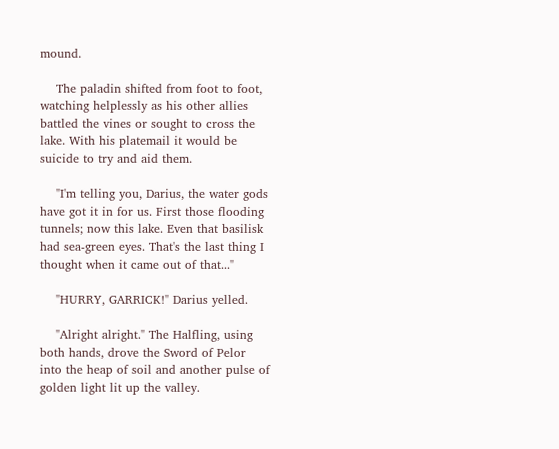mound.

    The paladin shifted from foot to foot, watching helplessly as his other allies battled the vines or sought to cross the lake. With his platemail it would be suicide to try and aid them.

    "I'm telling you, Darius, the water gods have got it in for us. First those flooding tunnels; now this lake. Even that basilisk had sea-green eyes. That's the last thing I thought when it came out of that..."

    "HURRY, GARRICK!" Darius yelled.

    "Alright alright." The Halfling, using both hands, drove the Sword of Pelor into the heap of soil and another pulse of golden light lit up the valley.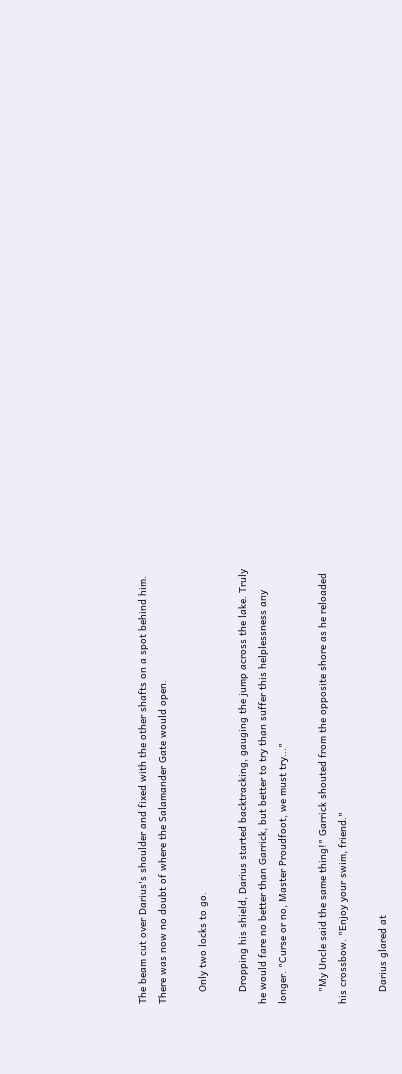The beam cut over Darius's shoulder and fixed with the other shafts on a spot behind him. There was now no doubt of where the Salamander Gate would open.

    Only two locks to go.

    Dropping his shield, Darius started backtracking, gauging the jump across the lake. Truly he would fare no better than Garrick, but better to try than suffer this helplessness any longer. "Curse or no, Master Proudfoot, we must try..."

    "My Uncle said the same thing!" Garrick shouted from the opposite shore as he reloaded his crossbow. "Enjoy your swim, friend."

    Darius glared at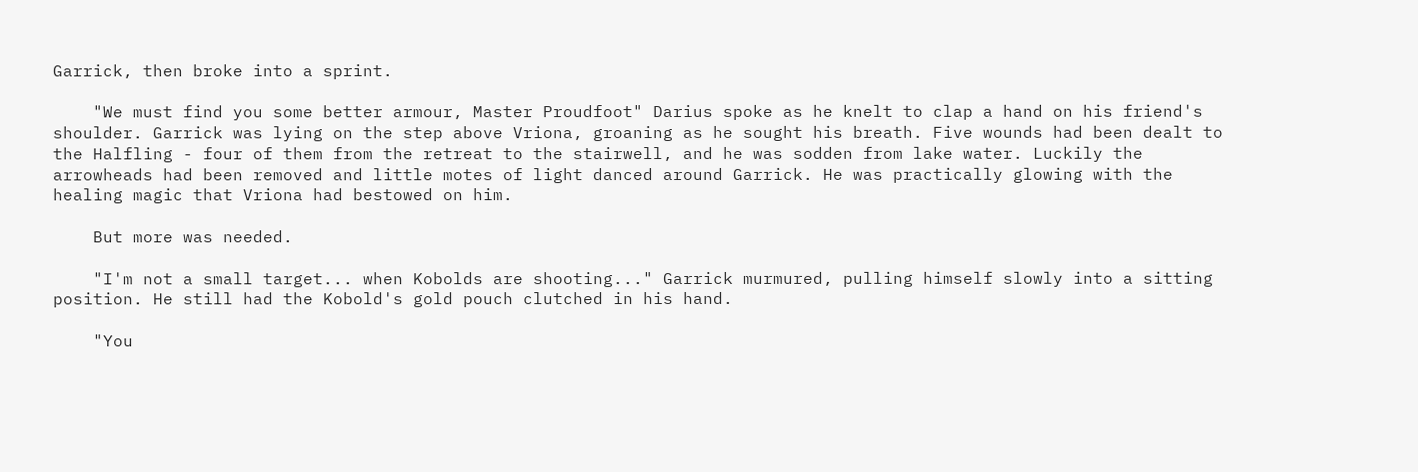Garrick, then broke into a sprint.

    "We must find you some better armour, Master Proudfoot" Darius spoke as he knelt to clap a hand on his friend's shoulder. Garrick was lying on the step above Vriona, groaning as he sought his breath. Five wounds had been dealt to the Halfling - four of them from the retreat to the stairwell, and he was sodden from lake water. Luckily the arrowheads had been removed and little motes of light danced around Garrick. He was practically glowing with the healing magic that Vriona had bestowed on him.

    But more was needed.

    "I'm not a small target... when Kobolds are shooting..." Garrick murmured, pulling himself slowly into a sitting position. He still had the Kobold's gold pouch clutched in his hand.

    "You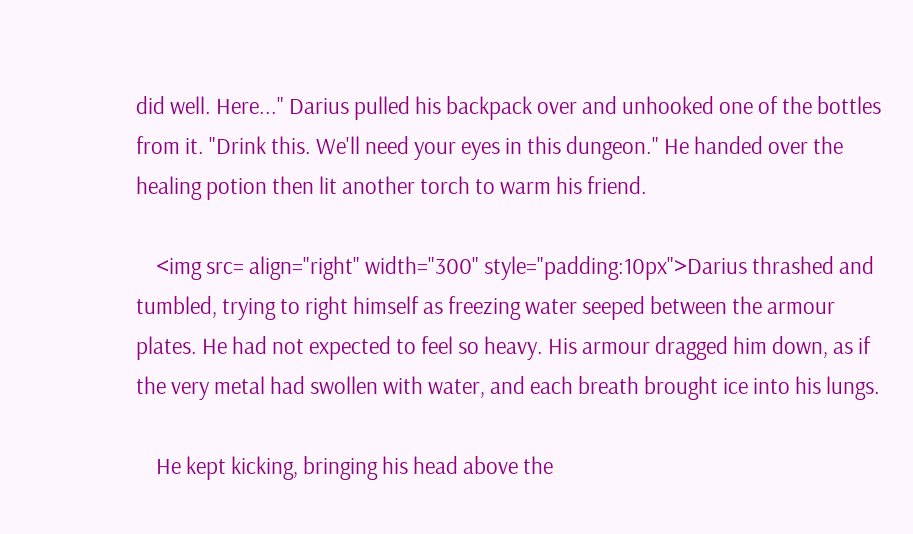did well. Here..." Darius pulled his backpack over and unhooked one of the bottles from it. "Drink this. We'll need your eyes in this dungeon." He handed over the healing potion then lit another torch to warm his friend.

    <img src= align="right" width="300" style="padding:10px">Darius thrashed and tumbled, trying to right himself as freezing water seeped between the armour plates. He had not expected to feel so heavy. His armour dragged him down, as if the very metal had swollen with water, and each breath brought ice into his lungs.

    He kept kicking, bringing his head above the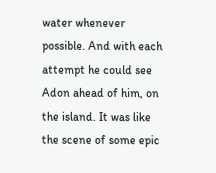water whenever possible. And with each attempt he could see Adon ahead of him, on the island. It was like the scene of some epic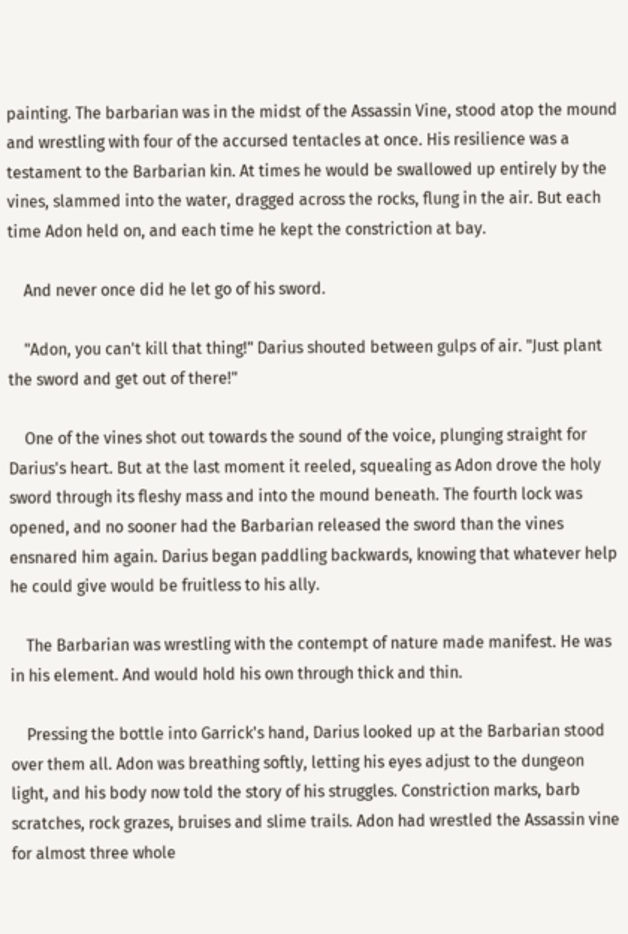painting. The barbarian was in the midst of the Assassin Vine, stood atop the mound and wrestling with four of the accursed tentacles at once. His resilience was a testament to the Barbarian kin. At times he would be swallowed up entirely by the vines, slammed into the water, dragged across the rocks, flung in the air. But each time Adon held on, and each time he kept the constriction at bay.

    And never once did he let go of his sword.

    "Adon, you can't kill that thing!" Darius shouted between gulps of air. "Just plant the sword and get out of there!"

    One of the vines shot out towards the sound of the voice, plunging straight for Darius's heart. But at the last moment it reeled, squealing as Adon drove the holy sword through its fleshy mass and into the mound beneath. The fourth lock was opened, and no sooner had the Barbarian released the sword than the vines ensnared him again. Darius began paddling backwards, knowing that whatever help he could give would be fruitless to his ally.

    The Barbarian was wrestling with the contempt of nature made manifest. He was in his element. And would hold his own through thick and thin.

    Pressing the bottle into Garrick's hand, Darius looked up at the Barbarian stood over them all. Adon was breathing softly, letting his eyes adjust to the dungeon light, and his body now told the story of his struggles. Constriction marks, barb scratches, rock grazes, bruises and slime trails. Adon had wrestled the Assassin vine for almost three whole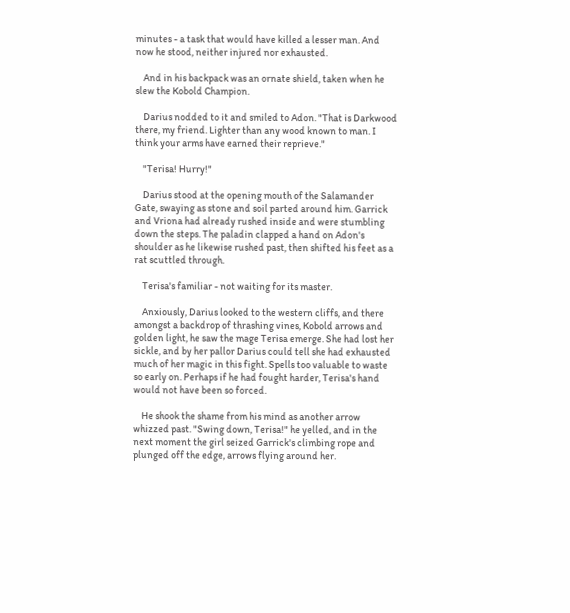minutes - a task that would have killed a lesser man. And now he stood, neither injured nor exhausted.

    And in his backpack was an ornate shield, taken when he slew the Kobold Champion.

    Darius nodded to it and smiled to Adon. "That is Darkwood there, my friend. Lighter than any wood known to man. I think your arms have earned their reprieve."

    "Terisa! Hurry!"

    Darius stood at the opening mouth of the Salamander Gate, swaying as stone and soil parted around him. Garrick and Vriona had already rushed inside and were stumbling down the steps. The paladin clapped a hand on Adon's shoulder as he likewise rushed past, then shifted his feet as a rat scuttled through.

    Terisa's familiar - not waiting for its master.

    Anxiously, Darius looked to the western cliffs, and there amongst a backdrop of thrashing vines, Kobold arrows and golden light, he saw the mage Terisa emerge. She had lost her sickle, and by her pallor Darius could tell she had exhausted much of her magic in this fight. Spells too valuable to waste so early on. Perhaps if he had fought harder, Terisa's hand would not have been so forced.

    He shook the shame from his mind as another arrow whizzed past. "Swing down, Terisa!" he yelled, and in the next moment the girl seized Garrick's climbing rope and plunged off the edge, arrows flying around her.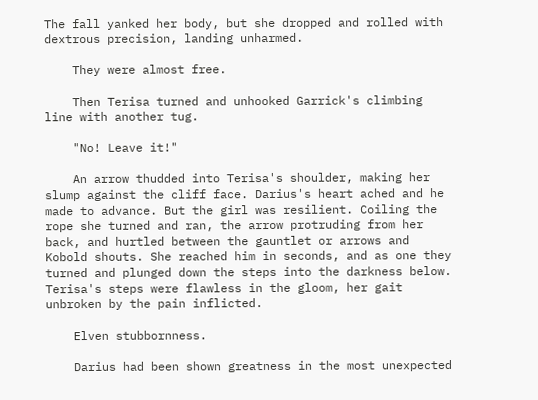The fall yanked her body, but she dropped and rolled with dextrous precision, landing unharmed.

    They were almost free.

    Then Terisa turned and unhooked Garrick's climbing line with another tug.

    "No! Leave it!"

    An arrow thudded into Terisa's shoulder, making her slump against the cliff face. Darius's heart ached and he made to advance. But the girl was resilient. Coiling the rope she turned and ran, the arrow protruding from her back, and hurtled between the gauntlet or arrows and Kobold shouts. She reached him in seconds, and as one they turned and plunged down the steps into the darkness below. Terisa's steps were flawless in the gloom, her gait unbroken by the pain inflicted.

    Elven stubbornness.

    Darius had been shown greatness in the most unexpected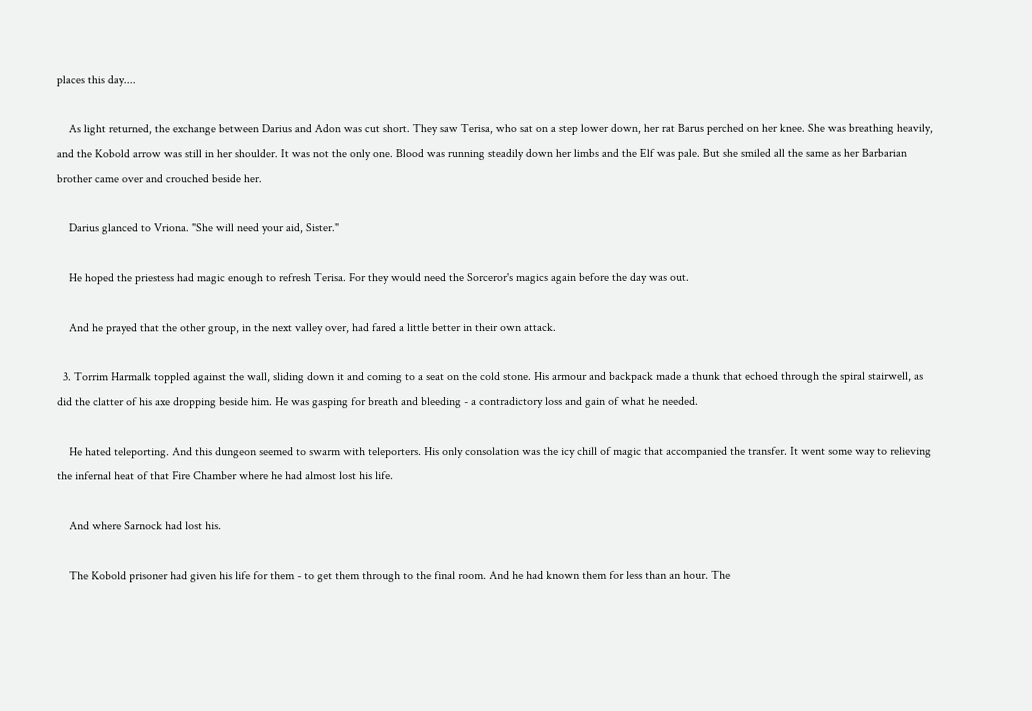places this day....

    As light returned, the exchange between Darius and Adon was cut short. They saw Terisa, who sat on a step lower down, her rat Barus perched on her knee. She was breathing heavily, and the Kobold arrow was still in her shoulder. It was not the only one. Blood was running steadily down her limbs and the Elf was pale. But she smiled all the same as her Barbarian brother came over and crouched beside her.

    Darius glanced to Vriona. "She will need your aid, Sister."

    He hoped the priestess had magic enough to refresh Terisa. For they would need the Sorceror's magics again before the day was out.

    And he prayed that the other group, in the next valley over, had fared a little better in their own attack.

  3. Torrim Harmalk toppled against the wall, sliding down it and coming to a seat on the cold stone. His armour and backpack made a thunk that echoed through the spiral stairwell, as did the clatter of his axe dropping beside him. He was gasping for breath and bleeding - a contradictory loss and gain of what he needed.

    He hated teleporting. And this dungeon seemed to swarm with teleporters. His only consolation was the icy chill of magic that accompanied the transfer. It went some way to relieving the infernal heat of that Fire Chamber where he had almost lost his life.

    And where Sarnock had lost his.

    The Kobold prisoner had given his life for them - to get them through to the final room. And he had known them for less than an hour. The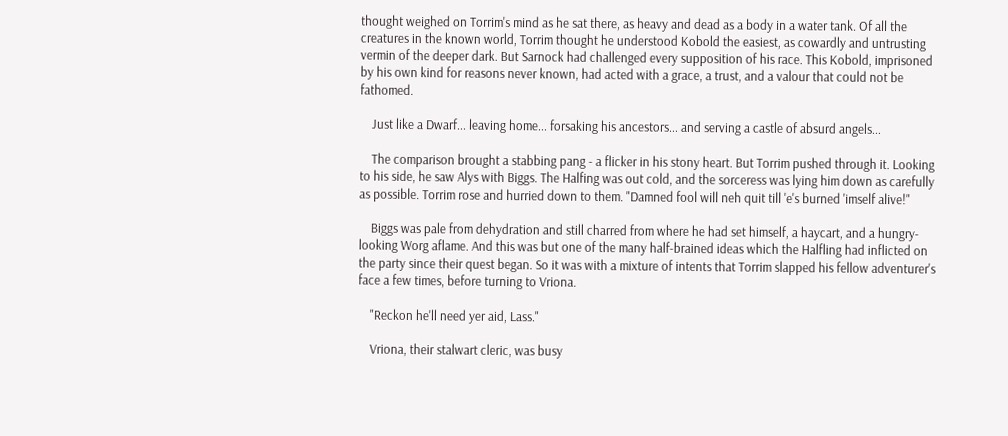thought weighed on Torrim's mind as he sat there, as heavy and dead as a body in a water tank. Of all the creatures in the known world, Torrim thought he understood Kobold the easiest, as cowardly and untrusting vermin of the deeper dark. But Sarnock had challenged every supposition of his race. This Kobold, imprisoned by his own kind for reasons never known, had acted with a grace, a trust, and a valour that could not be fathomed.

    Just like a Dwarf... leaving home... forsaking his ancestors... and serving a castle of absurd angels...

    The comparison brought a stabbing pang - a flicker in his stony heart. But Torrim pushed through it. Looking to his side, he saw Alys with Biggs. The Halfing was out cold, and the sorceress was lying him down as carefully as possible. Torrim rose and hurried down to them. "Damned fool will neh quit till 'e's burned 'imself alive!"

    Biggs was pale from dehydration and still charred from where he had set himself, a haycart, and a hungry-looking Worg aflame. And this was but one of the many half-brained ideas which the Halfling had inflicted on the party since their quest began. So it was with a mixture of intents that Torrim slapped his fellow adventurer's face a few times, before turning to Vriona.

    "Reckon he'll need yer aid, Lass."

    Vriona, their stalwart cleric, was busy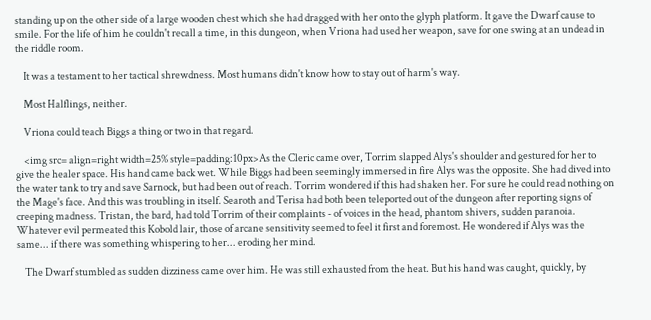standing up on the other side of a large wooden chest which she had dragged with her onto the glyph platform. It gave the Dwarf cause to smile. For the life of him he couldn't recall a time, in this dungeon, when Vriona had used her weapon, save for one swing at an undead in the riddle room.

    It was a testament to her tactical shrewdness. Most humans didn't know how to stay out of harm's way.

    Most Halflings, neither.

    Vriona could teach Biggs a thing or two in that regard.

    <img src= align=right width=25% style=padding:10px>As the Cleric came over, Torrim slapped Alys's shoulder and gestured for her to give the healer space. His hand came back wet. While Biggs had been seemingly immersed in fire Alys was the opposite. She had dived into the water tank to try and save Sarnock, but had been out of reach. Torrim wondered if this had shaken her. For sure he could read nothing on the Mage's face. And this was troubling in itself. Searoth and Terisa had both been teleported out of the dungeon after reporting signs of creeping madness. Tristan, the bard, had told Torrim of their complaints - of voices in the head, phantom shivers, sudden paranoia. Whatever evil permeated this Kobold lair, those of arcane sensitivity seemed to feel it first and foremost. He wondered if Alys was the same... if there was something whispering to her... eroding her mind.

    The Dwarf stumbled as sudden dizziness came over him. He was still exhausted from the heat. But his hand was caught, quickly, by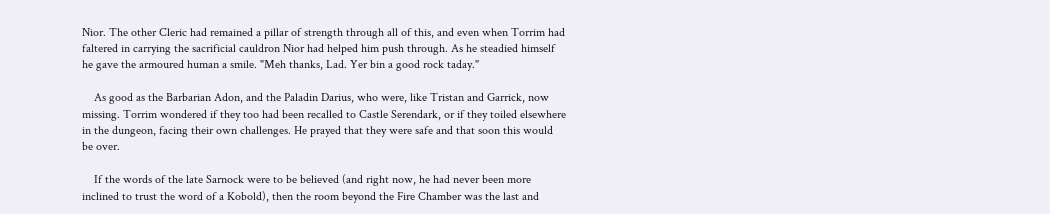Nior. The other Cleric had remained a pillar of strength through all of this, and even when Torrim had faltered in carrying the sacrificial cauldron Nior had helped him push through. As he steadied himself he gave the armoured human a smile. "Meh thanks, Lad. Yer bin a good rock taday."

    As good as the Barbarian Adon, and the Paladin Darius, who were, like Tristan and Garrick, now missing. Torrim wondered if they too had been recalled to Castle Serendark, or if they toiled elsewhere in the dungeon, facing their own challenges. He prayed that they were safe and that soon this would be over.

    If the words of the late Sarnock were to be believed (and right now, he had never been more inclined to trust the word of a Kobold), then the room beyond the Fire Chamber was the last and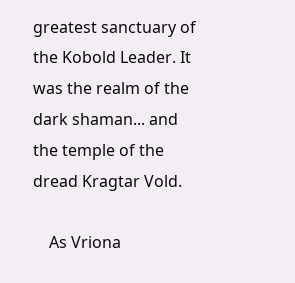greatest sanctuary of the Kobold Leader. It was the realm of the dark shaman... and the temple of the dread Kragtar Vold.

    As Vriona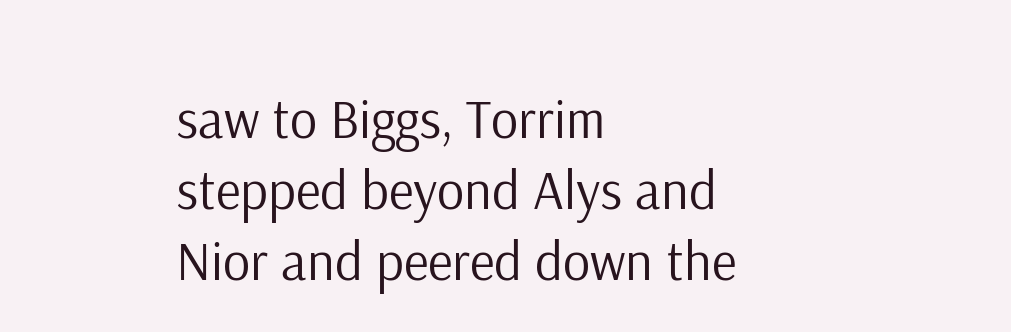saw to Biggs, Torrim stepped beyond Alys and Nior and peered down the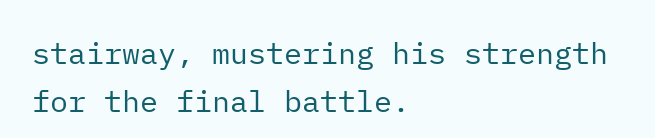stairway, mustering his strength for the final battle.